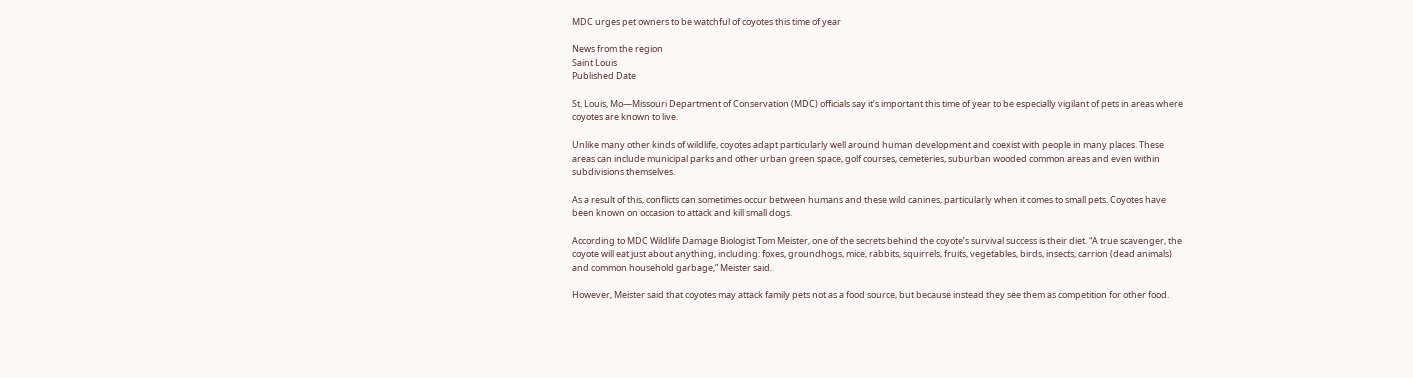MDC urges pet owners to be watchful of coyotes this time of year

News from the region
Saint Louis
Published Date

St. Louis, Mo—Missouri Department of Conservation (MDC) officials say it’s important this time of year to be especially vigilant of pets in areas where coyotes are known to live.

Unlike many other kinds of wildlife, coyotes adapt particularly well around human development and coexist with people in many places. These areas can include municipal parks and other urban green space, golf courses, cemeteries, suburban wooded common areas and even within subdivisions themselves.

As a result of this, conflicts can sometimes occur between humans and these wild canines, particularly when it comes to small pets. Coyotes have been known on occasion to attack and kill small dogs.

According to MDC Wildlife Damage Biologist Tom Meister, one of the secrets behind the coyote’s survival success is their diet. “A true scavenger, the coyote will eat just about anything, including: foxes, groundhogs, mice, rabbits, squirrels, fruits, vegetables, birds, insects, carrion (dead animals) and common household garbage,” Meister said.

However, Meister said that coyotes may attack family pets not as a food source, but because instead they see them as competition for other food.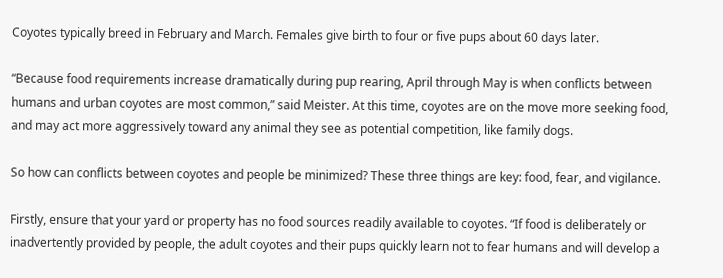Coyotes typically breed in February and March. Females give birth to four or five pups about 60 days later.

“Because food requirements increase dramatically during pup rearing, April through May is when conflicts between humans and urban coyotes are most common,” said Meister. At this time, coyotes are on the move more seeking food, and may act more aggressively toward any animal they see as potential competition, like family dogs.

So how can conflicts between coyotes and people be minimized? These three things are key: food, fear, and vigilance.

Firstly, ensure that your yard or property has no food sources readily available to coyotes. “If food is deliberately or inadvertently provided by people, the adult coyotes and their pups quickly learn not to fear humans and will develop a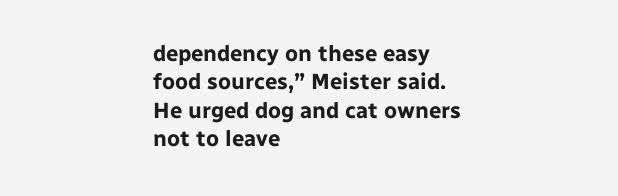dependency on these easy food sources,” Meister said. He urged dog and cat owners not to leave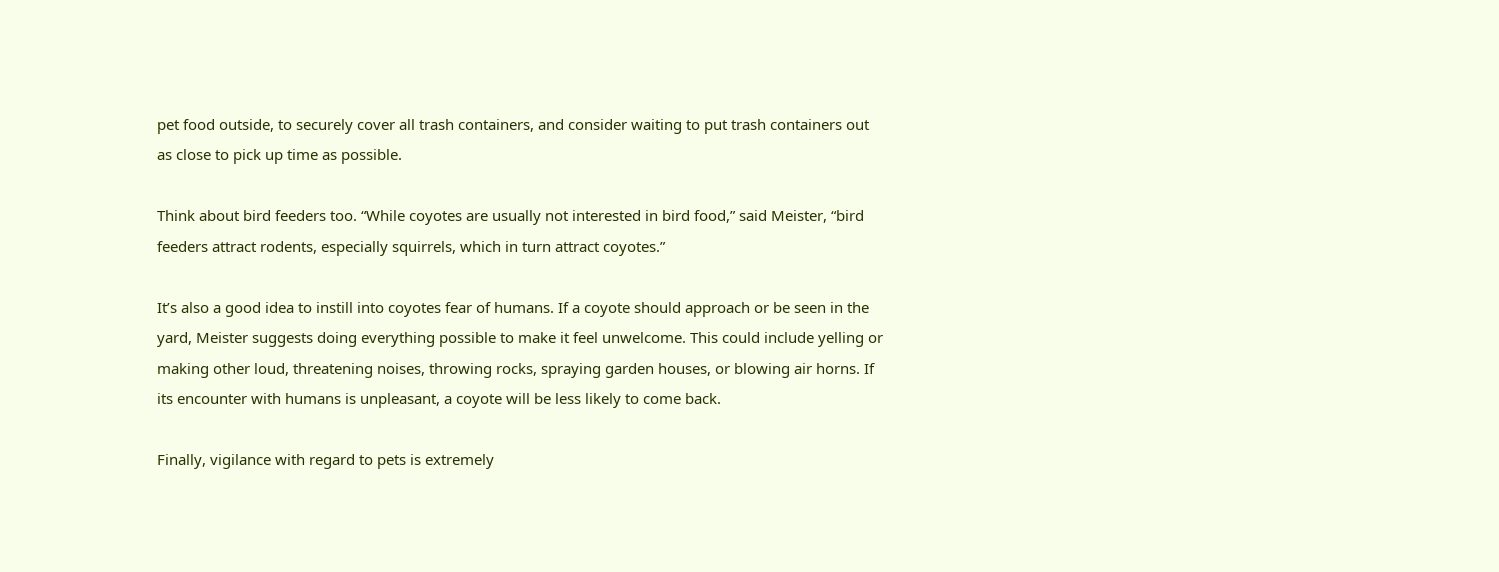pet food outside, to securely cover all trash containers, and consider waiting to put trash containers out as close to pick up time as possible.

Think about bird feeders too. “While coyotes are usually not interested in bird food,” said Meister, “bird feeders attract rodents, especially squirrels, which in turn attract coyotes.”

It’s also a good idea to instill into coyotes fear of humans. If a coyote should approach or be seen in the yard, Meister suggests doing everything possible to make it feel unwelcome. This could include yelling or making other loud, threatening noises, throwing rocks, spraying garden houses, or blowing air horns. If its encounter with humans is unpleasant, a coyote will be less likely to come back.

Finally, vigilance with regard to pets is extremely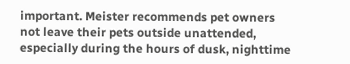important. Meister recommends pet owners not leave their pets outside unattended, especially during the hours of dusk, nighttime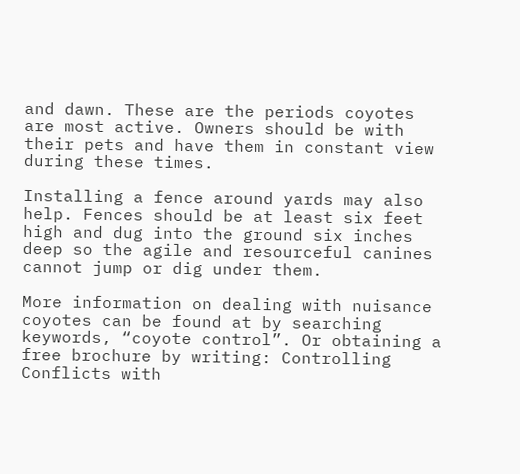and dawn. These are the periods coyotes are most active. Owners should be with their pets and have them in constant view during these times.

Installing a fence around yards may also help. Fences should be at least six feet high and dug into the ground six inches deep so the agile and resourceful canines cannot jump or dig under them.

More information on dealing with nuisance coyotes can be found at by searching keywords, “coyote control”. Or obtaining a free brochure by writing: Controlling Conflicts with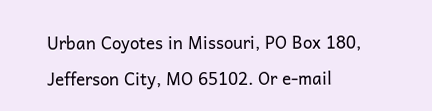Urban Coyotes in Missouri, PO Box 180, Jefferson City, MO 65102. Or e-mail